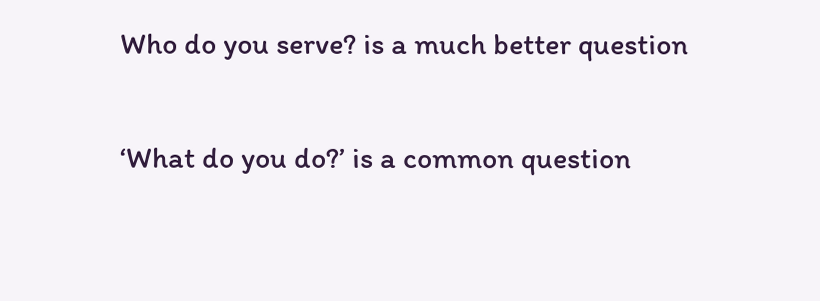Who do you serve? is a much better question

‘What do you do?’ is a common question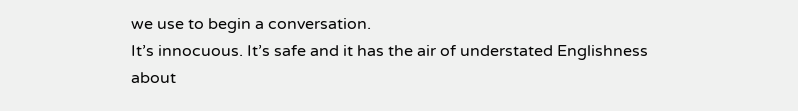we use to begin a conversation.
It’s innocuous. It’s safe and it has the air of understated Englishness about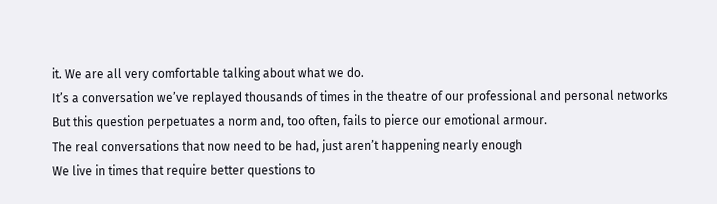it. We are all very comfortable talking about what we do.
It’s a conversation we’ve replayed thousands of times in the theatre of our professional and personal networks
But this question perpetuates a norm and, too often, fails to pierce our emotional armour.
The real conversations that now need to be had, just aren’t happening nearly enough
We live in times that require better questions to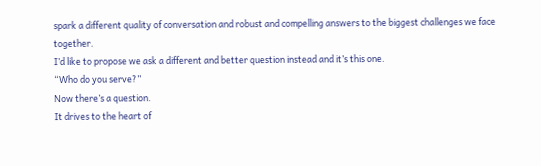spark a different quality of conversation and robust and compelling answers to the biggest challenges we face together.
I’d like to propose we ask a different and better question instead and it’s this one.
“Who do you serve?”
Now there’s a question.
It drives to the heart of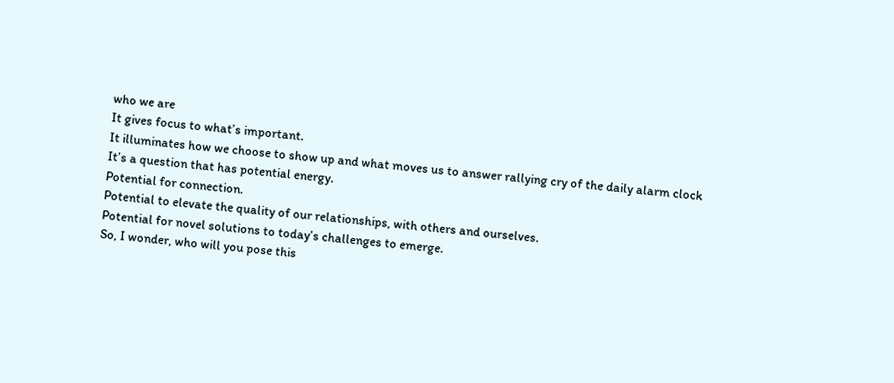who we are
It gives focus to what’s important.
It illuminates how we choose to show up and what moves us to answer rallying cry of the daily alarm clock
It’s a question that has potential energy.
Potential for connection.
Potential to elevate the quality of our relationships, with others and ourselves.
Potential for novel solutions to today’s challenges to emerge.
So, I wonder, who will you pose this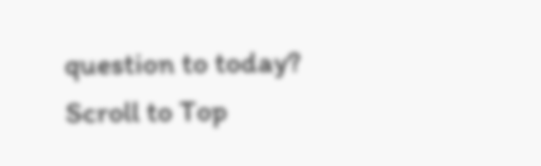question to today?
Scroll to Top